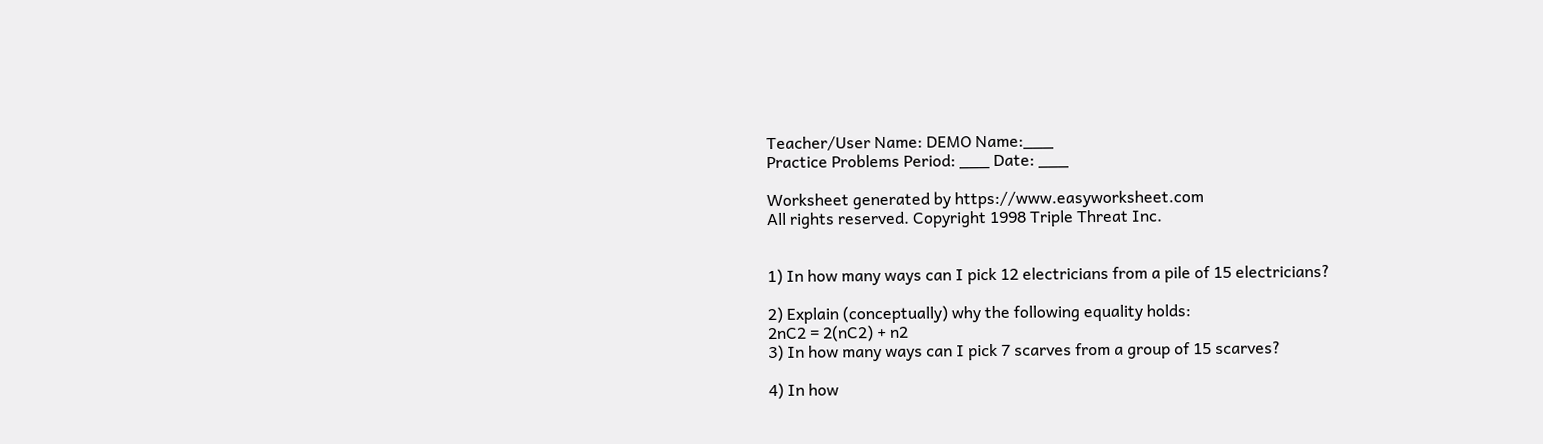Teacher/User Name: DEMO Name:___
Practice Problems Period: ___ Date: ___

Worksheet generated by https://www.easyworksheet.com
All rights reserved. Copyright 1998 Triple Threat Inc.


1) In how many ways can I pick 12 electricians from a pile of 15 electricians?

2) Explain (conceptually) why the following equality holds:
2nC2 = 2(nC2) + n2
3) In how many ways can I pick 7 scarves from a group of 15 scarves?

4) In how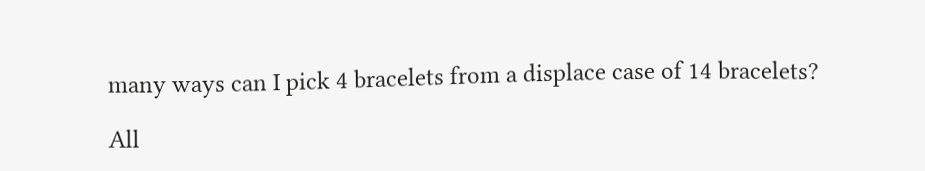many ways can I pick 4 bracelets from a displace case of 14 bracelets?

All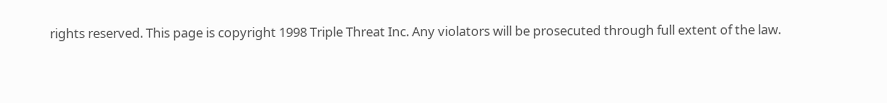rights reserved. This page is copyright 1998 Triple Threat Inc. Any violators will be prosecuted through full extent of the law.